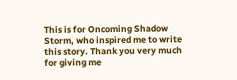This is for Oncoming Shadow Storm, who inspired me to write this story. Thank you very much for giving me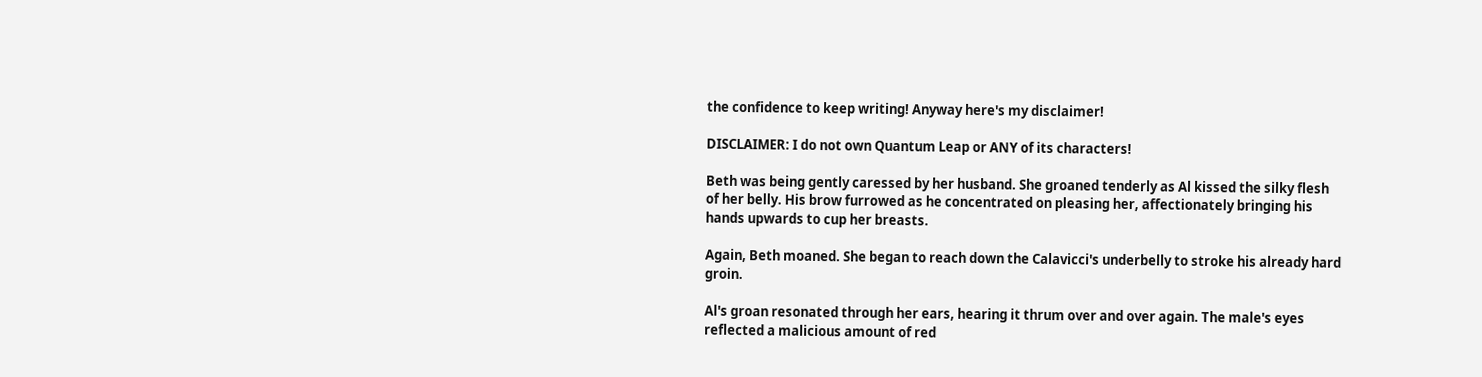the confidence to keep writing! Anyway here's my disclaimer!

DISCLAIMER: I do not own Quantum Leap or ANY of its characters!

Beth was being gently caressed by her husband. She groaned tenderly as Al kissed the silky flesh of her belly. His brow furrowed as he concentrated on pleasing her, affectionately bringing his hands upwards to cup her breasts.

Again, Beth moaned. She began to reach down the Calavicci's underbelly to stroke his already hard groin.

Al's groan resonated through her ears, hearing it thrum over and over again. The male's eyes reflected a malicious amount of red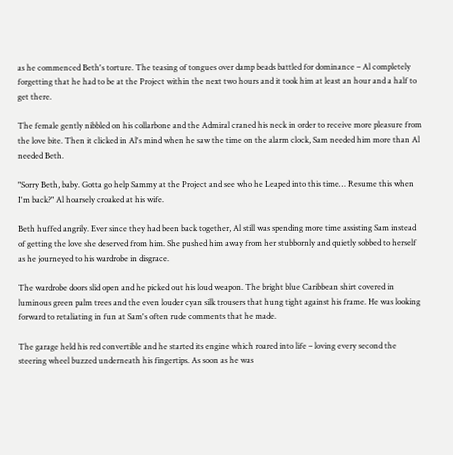as he commenced Beth's torture. The teasing of tongues over damp beads battled for dominance – Al completely forgetting that he had to be at the Project within the next two hours and it took him at least an hour and a half to get there.

The female gently nibbled on his collarbone and the Admiral craned his neck in order to receive more pleasure from the love bite. Then it clicked in Al's mind when he saw the time on the alarm clock, Sam needed him more than Al needed Beth.

"Sorry Beth, baby. Gotta go help Sammy at the Project and see who he Leaped into this time… Resume this when I'm back?" Al hoarsely croaked at his wife.

Beth huffed angrily. Ever since they had been back together, Al still was spending more time assisting Sam instead of getting the love she deserved from him. She pushed him away from her stubbornly and quietly sobbed to herself as he journeyed to his wardrobe in disgrace.

The wardrobe doors slid open and he picked out his loud weapon. The bright blue Caribbean shirt covered in luminous green palm trees and the even louder cyan silk trousers that hung tight against his frame. He was looking forward to retaliating in fun at Sam's often rude comments that he made.

The garage held his red convertible and he started its engine which roared into life – loving every second the steering wheel buzzed underneath his fingertips. As soon as he was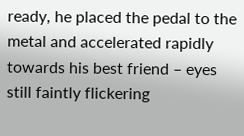ready, he placed the pedal to the metal and accelerated rapidly towards his best friend – eyes still faintly flickering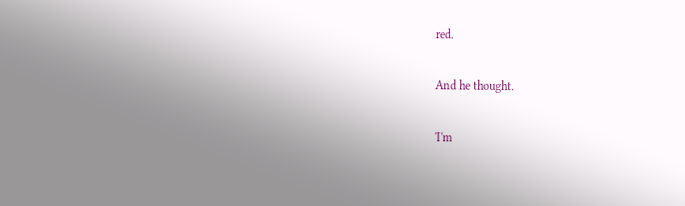red.

And he thought.

'I'm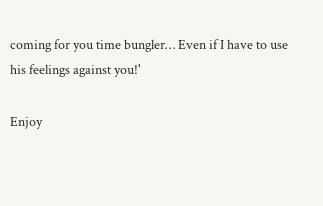coming for you time bungler… Even if I have to use his feelings against you!'

Enjoy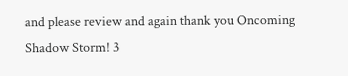and please review and again thank you Oncoming Shadow Storm! 3